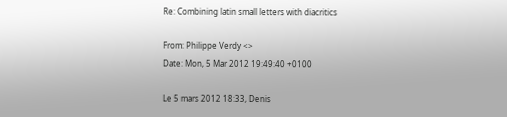Re: Combining latin small letters with diacritics

From: Philippe Verdy <>
Date: Mon, 5 Mar 2012 19:49:40 +0100

Le 5 mars 2012 18:33, Denis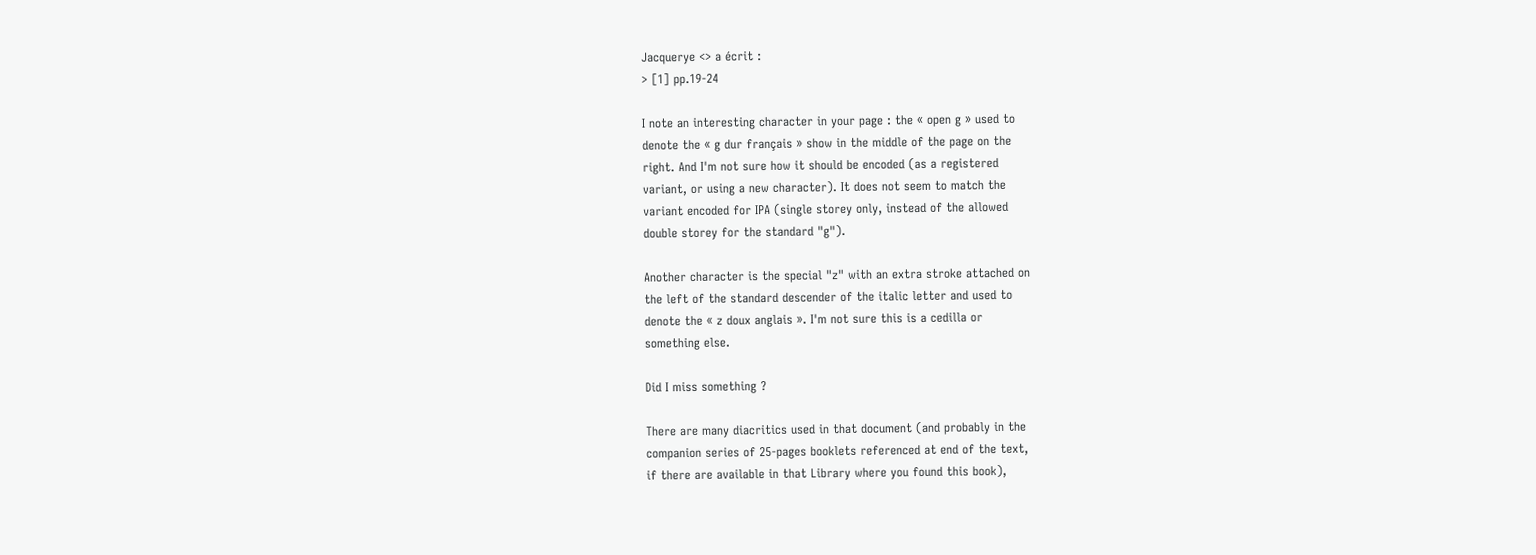Jacquerye <> a écrit :
> [1] pp.19-24

I note an interesting character in your page : the « open g » used to
denote the « g dur français » show in the middle of the page on the
right. And I'm not sure how it should be encoded (as a registered
variant, or using a new character). It does not seem to match the
variant encoded for IPA (single storey only, instead of the allowed
double storey for the standard "g").

Another character is the special "z" with an extra stroke attached on
the left of the standard descender of the italic letter and used to
denote the « z doux anglais ». I'm not sure this is a cedilla or
something else.

Did I miss something ?

There are many diacritics used in that document (and probably in the
companion series of 25-pages booklets referenced at end of the text,
if there are available in that Library where you found this book),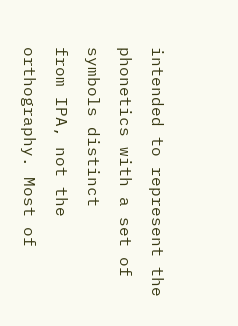intended to represent the phonetics with a set of symbols distinct
from IPA, not the orthography. Most of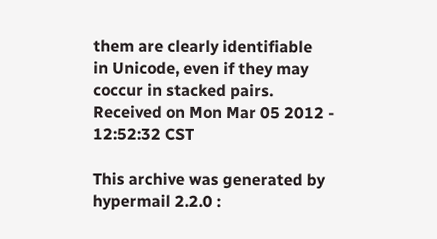them are clearly identifiable
in Unicode, even if they may coccur in stacked pairs.
Received on Mon Mar 05 2012 - 12:52:32 CST

This archive was generated by hypermail 2.2.0 :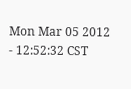Mon Mar 05 2012 - 12:52:32 CST